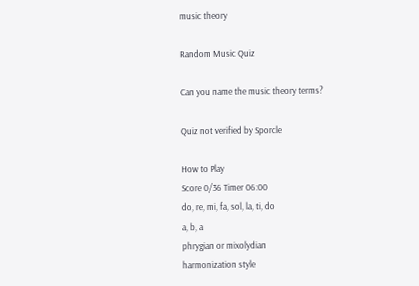music theory

Random Music Quiz

Can you name the music theory terms?

Quiz not verified by Sporcle

How to Play
Score 0/36 Timer 06:00
do, re, mi, fa, sol, la, ti, do
a, b, a
phrygian or mixolydian
harmonization style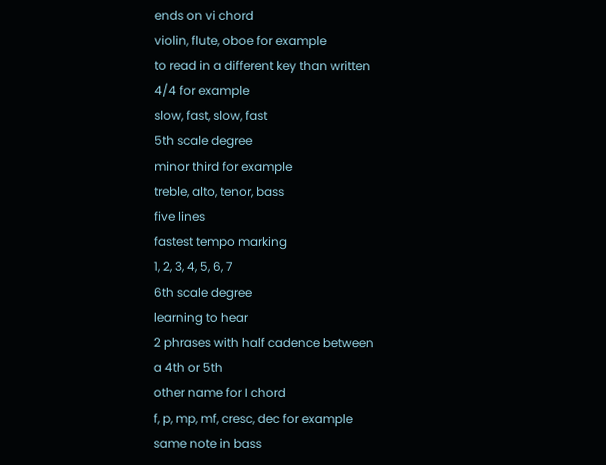ends on vi chord
violin, flute, oboe for example
to read in a different key than written
4/4 for example
slow, fast, slow, fast
5th scale degree
minor third for example
treble, alto, tenor, bass
five lines
fastest tempo marking
1, 2, 3, 4, 5, 6, 7
6th scale degree
learning to hear
2 phrases with half cadence between
a 4th or 5th
other name for I chord
f, p, mp, mf, cresc, dec for example
same note in bass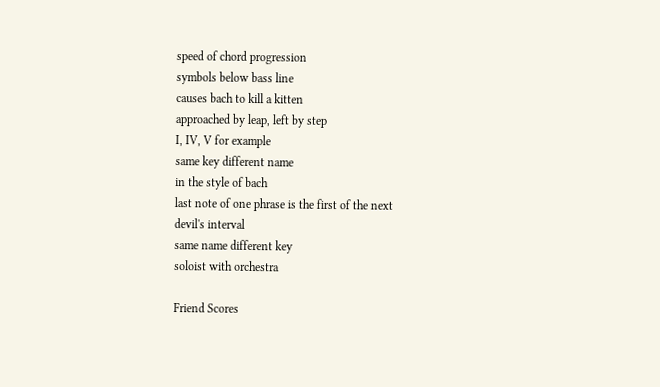speed of chord progression
symbols below bass line
causes bach to kill a kitten
approached by leap, left by step
I, IV, V for example
same key different name
in the style of bach
last note of one phrase is the first of the next
devil's interval
same name different key
soloist with orchestra

Friend Scores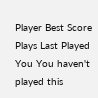Player Best Score Plays Last Played
You You haven't played this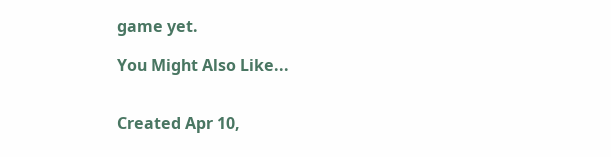game yet.

You Might Also Like...


Created Apr 10,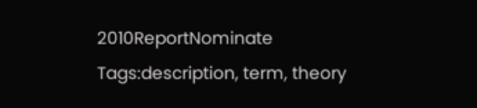2010ReportNominate
Tags:description, term, theory